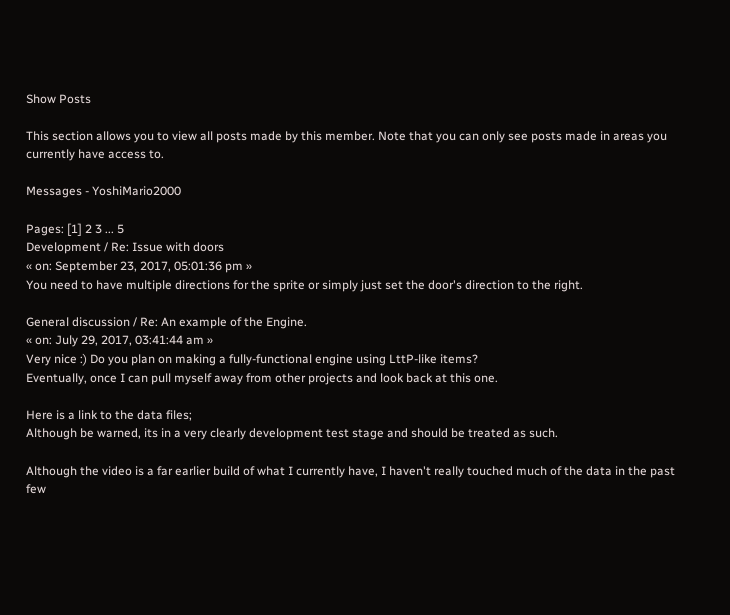Show Posts

This section allows you to view all posts made by this member. Note that you can only see posts made in areas you currently have access to.

Messages - YoshiMario2000

Pages: [1] 2 3 ... 5
Development / Re: Issue with doors
« on: September 23, 2017, 05:01:36 pm »
You need to have multiple directions for the sprite or simply just set the door's direction to the right.

General discussion / Re: An example of the Engine.
« on: July 29, 2017, 03:41:44 am »
Very nice :) Do you plan on making a fully-functional engine using LttP-like items?
Eventually, once I can pull myself away from other projects and look back at this one.

Here is a link to the data files;
Although be warned, its in a very clearly development test stage and should be treated as such.

Although the video is a far earlier build of what I currently have, I haven't really touched much of the data in the past few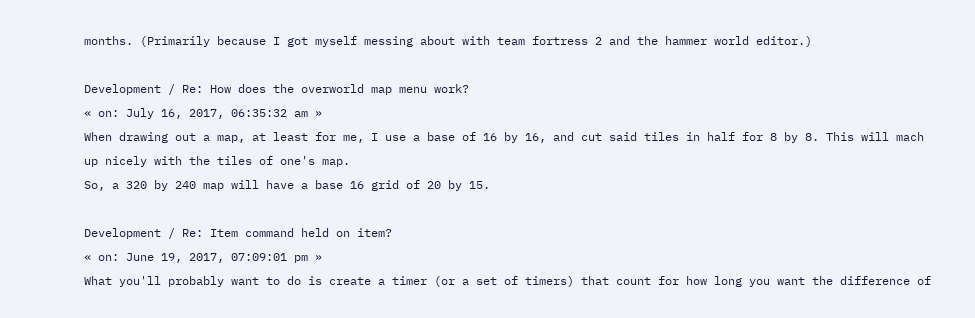months. (Primarily because I got myself messing about with team fortress 2 and the hammer world editor.)

Development / Re: How does the overworld map menu work?
« on: July 16, 2017, 06:35:32 am »
When drawing out a map, at least for me, I use a base of 16 by 16, and cut said tiles in half for 8 by 8. This will mach up nicely with the tiles of one's map.
So, a 320 by 240 map will have a base 16 grid of 20 by 15.

Development / Re: Item command held on item?
« on: June 19, 2017, 07:09:01 pm »
What you'll probably want to do is create a timer (or a set of timers) that count for how long you want the difference of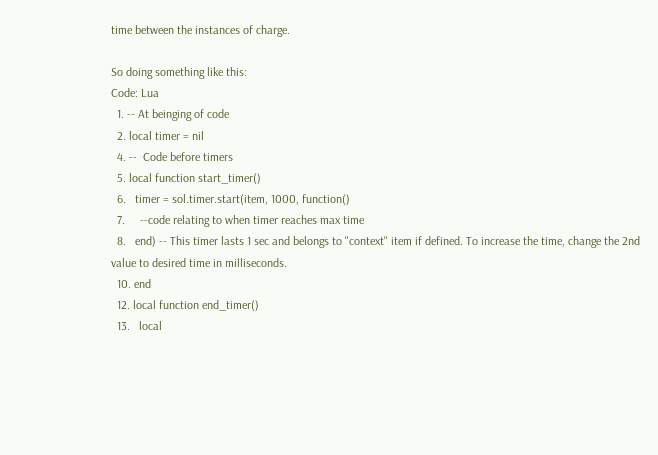time between the instances of charge.

So doing something like this:
Code: Lua
  1. -- At beinging of code
  2. local timer = nil
  4. --  Code before timers
  5. local function start_timer()
  6.   timer = sol.timer.start(item, 1000, function()
  7.     --code relating to when timer reaches max time
  8.   end) -- This timer lasts 1 sec and belongs to "context" item if defined. To increase the time, change the 2nd value to desired time in milliseconds.
  10. end
  12. local function end_timer()
  13.   local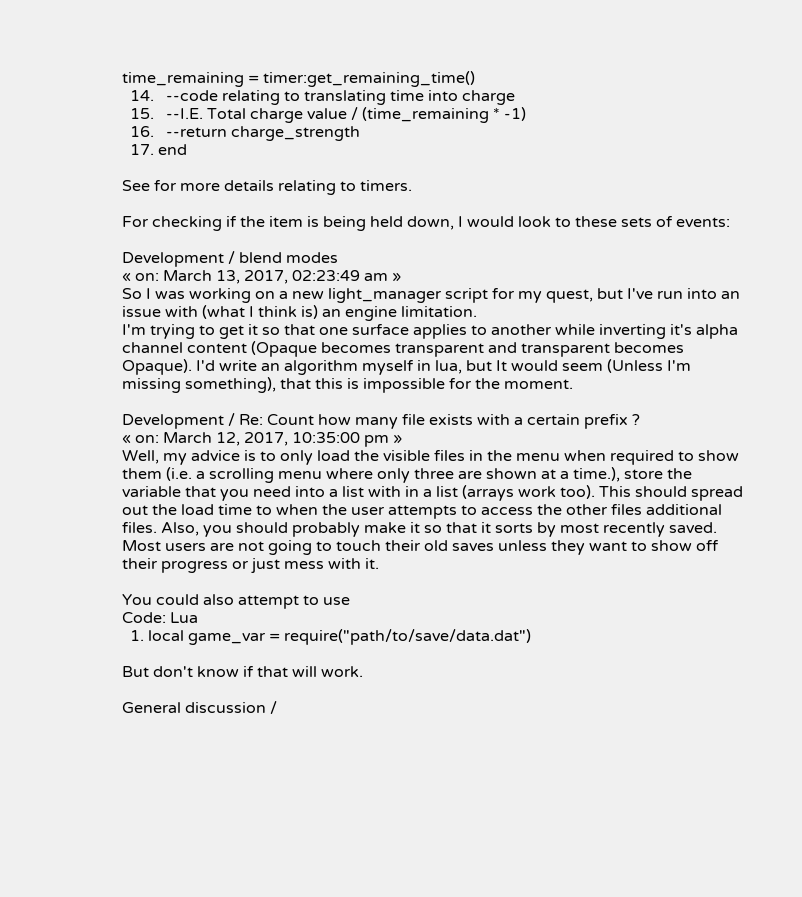time_remaining = timer:get_remaining_time()
  14.   --code relating to translating time into charge
  15.   --I.E. Total charge value / (time_remaining * -1)
  16.   --return charge_strength
  17. end

See for more details relating to timers.

For checking if the item is being held down, I would look to these sets of events:

Development / blend modes
« on: March 13, 2017, 02:23:49 am »
So I was working on a new light_manager script for my quest, but I've run into an issue with (what I think is) an engine limitation.
I'm trying to get it so that one surface applies to another while inverting it's alpha channel content (Opaque becomes transparent and transparent becomes Opaque). I'd write an algorithm myself in lua, but It would seem (Unless I'm missing something), that this is impossible for the moment.

Development / Re: Count how many file exists with a certain prefix ?
« on: March 12, 2017, 10:35:00 pm »
Well, my advice is to only load the visible files in the menu when required to show them (i.e. a scrolling menu where only three are shown at a time.), store the variable that you need into a list with in a list (arrays work too). This should spread out the load time to when the user attempts to access the other files additional files. Also, you should probably make it so that it sorts by most recently saved. Most users are not going to touch their old saves unless they want to show off their progress or just mess with it.

You could also attempt to use
Code: Lua
  1. local game_var = require("path/to/save/data.dat")

But don't know if that will work.

General discussion /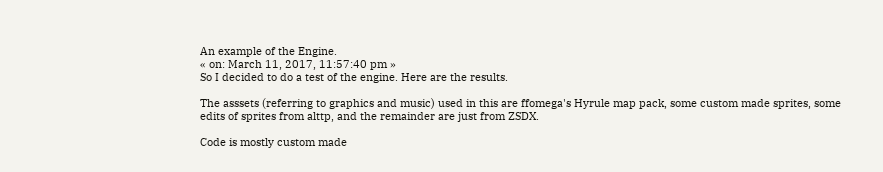An example of the Engine.
« on: March 11, 2017, 11:57:40 pm »
So I decided to do a test of the engine. Here are the results.

The asssets (referring to graphics and music) used in this are ffomega's Hyrule map pack, some custom made sprites, some edits of sprites from alttp, and the remainder are just from ZSDX.

Code is mostly custom made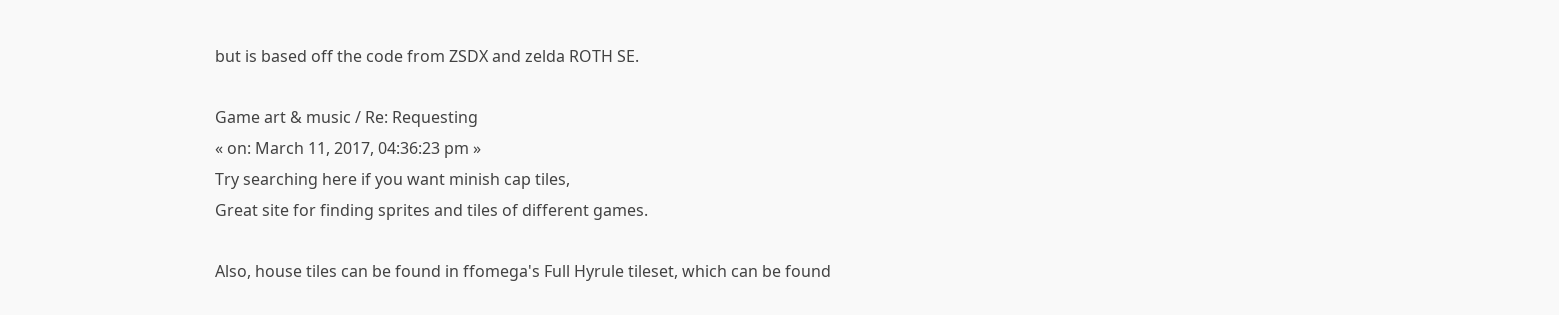but is based off the code from ZSDX and zelda ROTH SE.

Game art & music / Re: Requesting
« on: March 11, 2017, 04:36:23 pm »
Try searching here if you want minish cap tiles,
Great site for finding sprites and tiles of different games.

Also, house tiles can be found in ffomega's Full Hyrule tileset, which can be found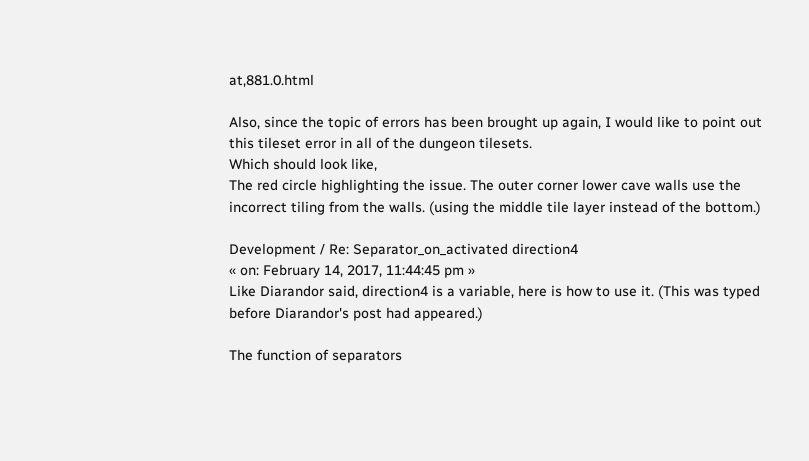at,881.0.html

Also, since the topic of errors has been brought up again, I would like to point out this tileset error in all of the dungeon tilesets.
Which should look like,
The red circle highlighting the issue. The outer corner lower cave walls use the incorrect tiling from the walls. (using the middle tile layer instead of the bottom.)

Development / Re: Separator_on_activated direction4
« on: February 14, 2017, 11:44:45 pm »
Like Diarandor said, direction4 is a variable, here is how to use it. (This was typed before Diarandor's post had appeared.)

The function of separators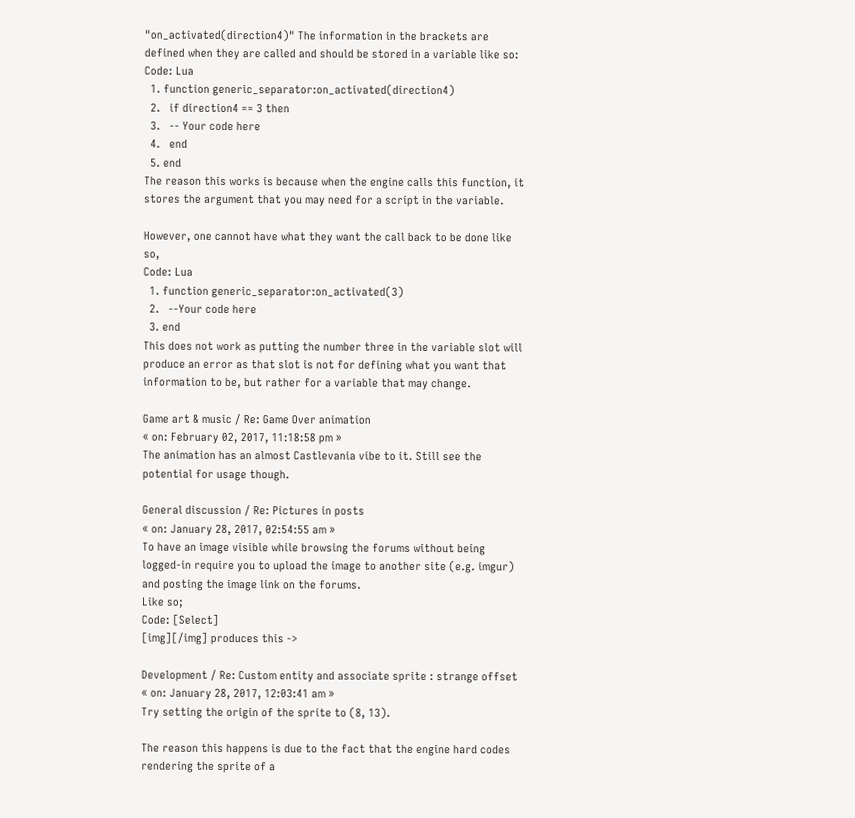"on_activated(direction4)" The information in the brackets are defined when they are called and should be stored in a variable like so:
Code: Lua
  1. function generic_separator:on_activated(direction4)
  2.   if direction4 == 3 then
  3.   -- Your code here
  4.   end
  5. end
The reason this works is because when the engine calls this function, it stores the argument that you may need for a script in the variable.

However, one cannot have what they want the call back to be done like so,
Code: Lua
  1. function generic_separator:on_activated(3)
  2.   --Your code here
  3. end
This does not work as putting the number three in the variable slot will produce an error as that slot is not for defining what you want that information to be, but rather for a variable that may change.

Game art & music / Re: Game Over animation
« on: February 02, 2017, 11:18:58 pm »
The animation has an almost Castlevania vibe to it. Still see the potential for usage though.

General discussion / Re: Pictures in posts
« on: January 28, 2017, 02:54:55 am »
To have an image visible while browsing the forums without being logged-in require you to upload the image to another site (e.g. imgur) and posting the image link on the forums.
Like so;
Code: [Select]
[img][/img] produces this ->

Development / Re: Custom entity and associate sprite : strange offset
« on: January 28, 2017, 12:03:41 am »
Try setting the origin of the sprite to (8, 13).

The reason this happens is due to the fact that the engine hard codes rendering the sprite of a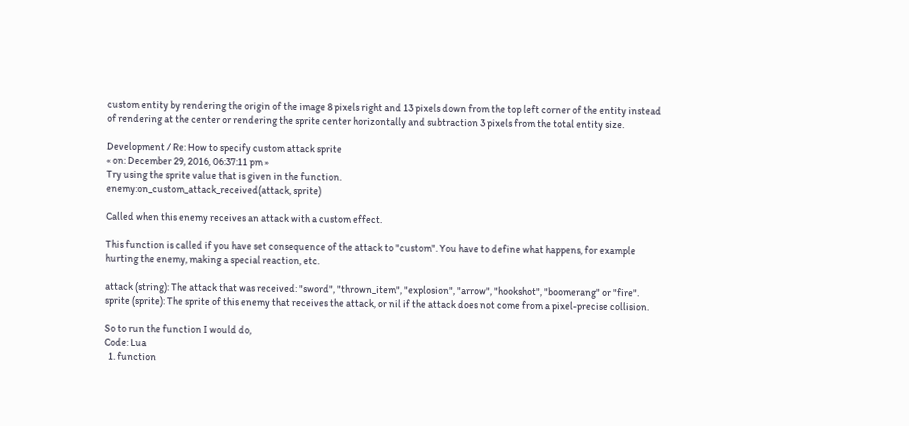custom entity by rendering the origin of the image 8 pixels right and 13 pixels down from the top left corner of the entity instead of rendering at the center or rendering the sprite center horizontally and subtraction 3 pixels from the total entity size.

Development / Re: How to specify custom attack sprite
« on: December 29, 2016, 06:37:11 pm »
Try using the sprite value that is given in the function.
enemy:on_custom_attack_received(attack, sprite)

Called when this enemy receives an attack with a custom effect.

This function is called if you have set consequence of the attack to "custom". You have to define what happens, for example hurting the enemy, making a special reaction, etc.

attack (string): The attack that was received: "sword", "thrown_item", "explosion", "arrow", "hookshot", "boomerang" or "fire".
sprite (sprite): The sprite of this enemy that receives the attack, or nil if the attack does not come from a pixel-precise collision.

So to run the function I would do,
Code: Lua
  1. function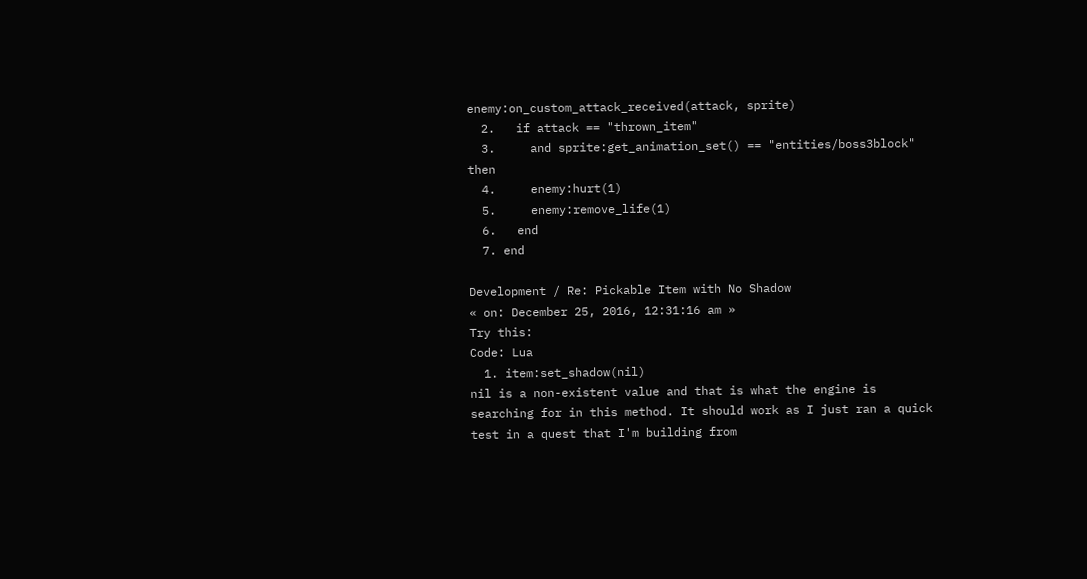enemy:on_custom_attack_received(attack, sprite)
  2.   if attack == "thrown_item"
  3.     and sprite:get_animation_set() == "entities/boss3block" then
  4.     enemy:hurt(1)
  5.     enemy:remove_life(1)
  6.   end
  7. end

Development / Re: Pickable Item with No Shadow
« on: December 25, 2016, 12:31:16 am »
Try this:
Code: Lua
  1. item:set_shadow(nil)
nil is a non-existent value and that is what the engine is searching for in this method. It should work as I just ran a quick test in a quest that I'm building from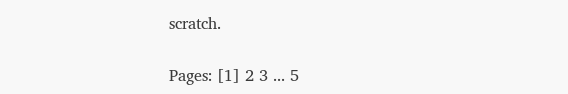scratch.

Pages: [1] 2 3 ... 5